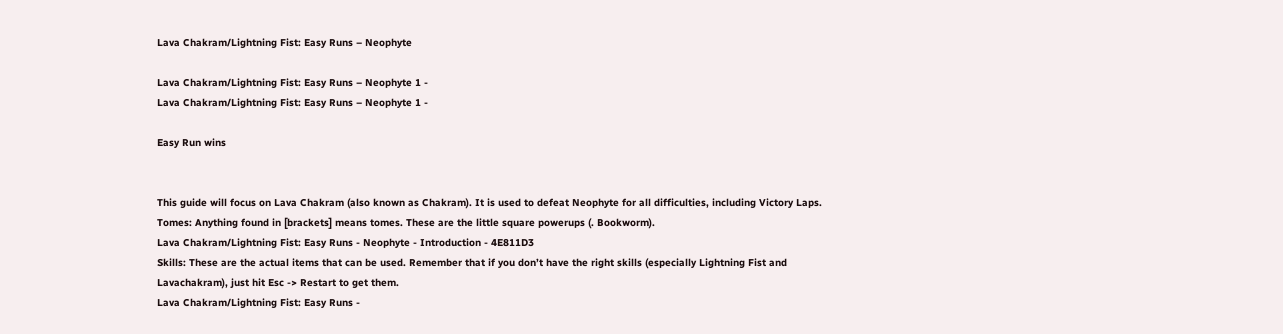Lava Chakram/Lightning Fist: Easy Runs – Neophyte

Lava Chakram/Lightning Fist: Easy Runs – Neophyte 1 -
Lava Chakram/Lightning Fist: Easy Runs – Neophyte 1 -

Easy Run wins


This guide will focus on Lava Chakram (also known as Chakram). It is used to defeat Neophyte for all difficulties, including Victory Laps.
Tomes: Anything found in [brackets] means tomes. These are the little square powerups (. Bookworm).
Lava Chakram/Lightning Fist: Easy Runs - Neophyte - Introduction - 4E811D3
Skills: These are the actual items that can be used. Remember that if you don’t have the right skills (especially Lightning Fist and Lavachakram), just hit Esc -> Restart to get them.
Lava Chakram/Lightning Fist: Easy Runs -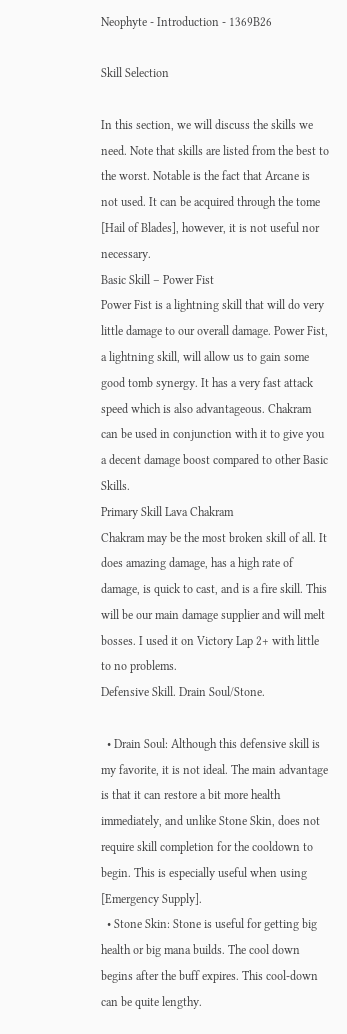Neophyte - Introduction - 1369B26

Skill Selection

In this section, we will discuss the skills we need. Note that skills are listed from the best to the worst. Notable is the fact that Arcane is not used. It can be acquired through the tome [Hail of Blades], however, it is not useful nor necessary.
Basic Skill – Power Fist
Power Fist is a lightning skill that will do very little damage to our overall damage. Power Fist, a lightning skill, will allow us to gain some good tomb synergy. It has a very fast attack speed which is also advantageous. Chakram can be used in conjunction with it to give you a decent damage boost compared to other Basic Skills.
Primary Skill Lava Chakram
Chakram may be the most broken skill of all. It does amazing damage, has a high rate of damage, is quick to cast, and is a fire skill. This will be our main damage supplier and will melt bosses. I used it on Victory Lap 2+ with little to no problems.
Defensive Skill. Drain Soul/Stone.

  • Drain Soul: Although this defensive skill is my favorite, it is not ideal. The main advantage is that it can restore a bit more health immediately, and unlike Stone Skin, does not require skill completion for the cooldown to begin. This is especially useful when using [Emergency Supply].
  • Stone Skin: Stone is useful for getting big health or big mana builds. The cool down begins after the buff expires. This cool-down can be quite lengthy.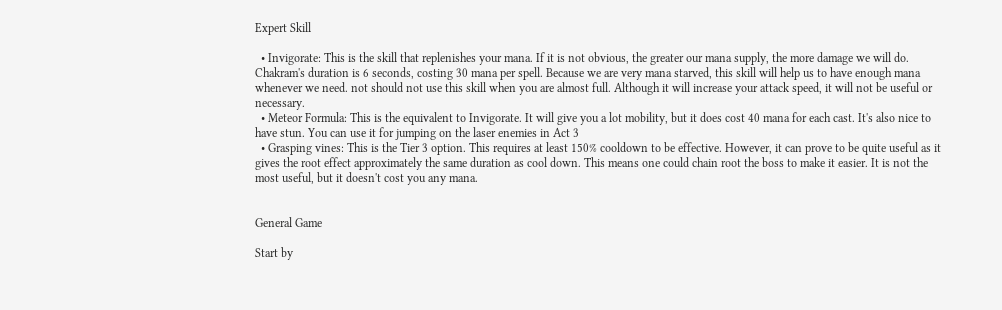Expert Skill

  • Invigorate: This is the skill that replenishes your mana. If it is not obvious, the greater our mana supply, the more damage we will do. Chakram's duration is 6 seconds, costing 30 mana per spell. Because we are very mana starved, this skill will help us to have enough mana whenever we need. not should not use this skill when you are almost full. Although it will increase your attack speed, it will not be useful or necessary.
  • Meteor Formula: This is the equivalent to Invigorate. It will give you a lot mobility, but it does cost 40 mana for each cast. It's also nice to have stun. You can use it for jumping on the laser enemies in Act 3
  • Grasping vines: This is the Tier 3 option. This requires at least 150% cooldown to be effective. However, it can prove to be quite useful as it gives the root effect approximately the same duration as cool down. This means one could chain root the boss to make it easier. It is not the most useful, but it doesn't cost you any mana.


General Game

Start by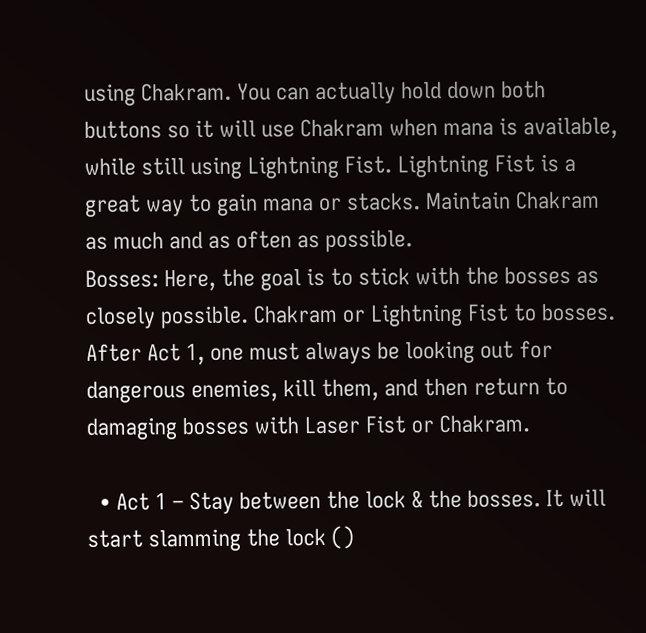using Chakram. You can actually hold down both buttons so it will use Chakram when mana is available, while still using Lightning Fist. Lightning Fist is a great way to gain mana or stacks. Maintain Chakram as much and as often as possible.
Bosses: Here, the goal is to stick with the bosses as closely possible. Chakram or Lightning Fist to bosses. After Act 1, one must always be looking out for dangerous enemies, kill them, and then return to damaging bosses with Laser Fist or Chakram.

  • Act 1 – Stay between the lock & the bosses. It will start slamming the lock ()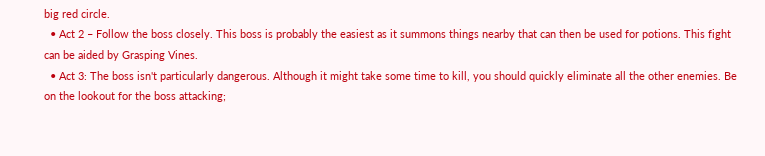big red circle.
  • Act 2 – Follow the boss closely. This boss is probably the easiest as it summons things nearby that can then be used for potions. This fight can be aided by Grasping Vines.
  • Act 3: The boss isn't particularly dangerous. Although it might take some time to kill, you should quickly eliminate all the other enemies. Be on the lookout for the boss attacking;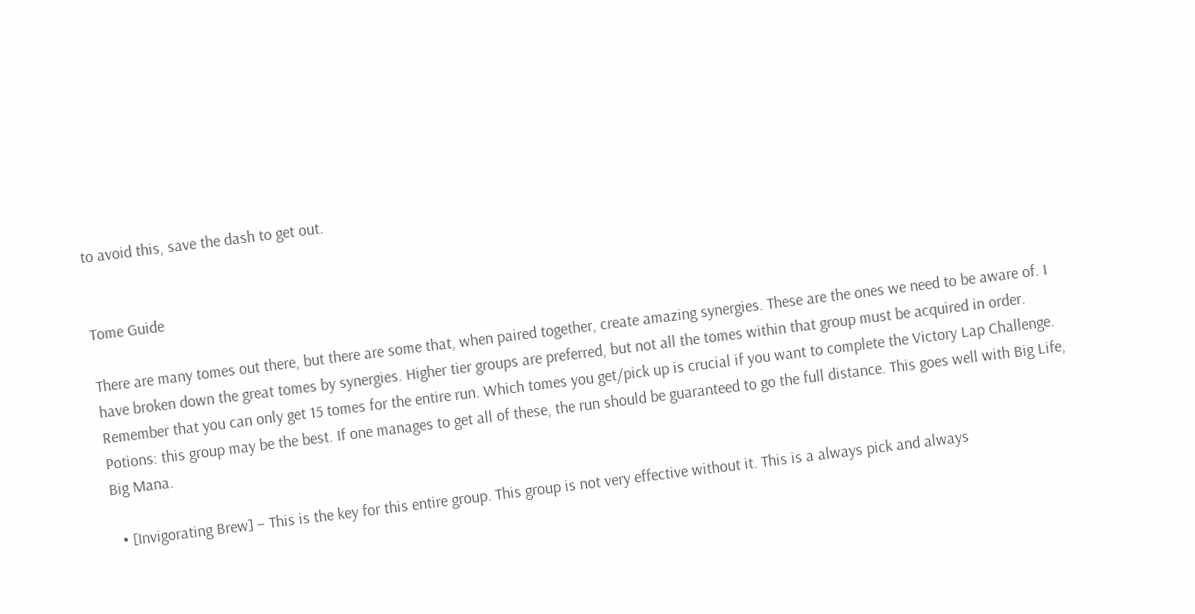to avoid this, save the dash to get out.


Tome Guide

There are many tomes out there, but there are some that, when paired together, create amazing synergies. These are the ones we need to be aware of. I have broken down the great tomes by synergies. Higher tier groups are preferred, but not all the tomes within that group must be acquired in order. Remember that you can only get 15 tomes for the entire run. Which tomes you get/pick up is crucial if you want to complete the Victory Lap Challenge.
Potions: this group may be the best. If one manages to get all of these, the run should be guaranteed to go the full distance. This goes well with Big Life, Big Mana.

  • [Invigorating Brew] – This is the key for this entire group. This group is not very effective without it. This is a always pick and always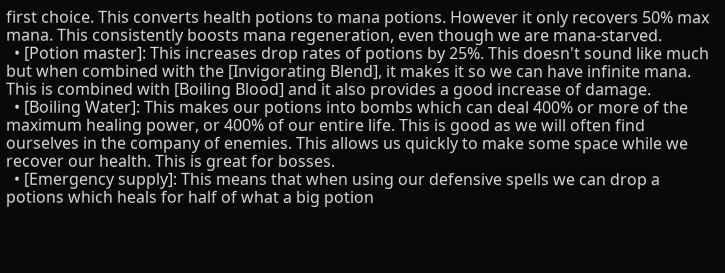first choice. This converts health potions to mana potions. However it only recovers 50% max mana. This consistently boosts mana regeneration, even though we are mana-starved.
  • [Potion master]: This increases drop rates of potions by 25%. This doesn't sound like much but when combined with the [Invigorating Blend], it makes it so we can have infinite mana. This is combined with [Boiling Blood] and it also provides a good increase of damage.
  • [Boiling Water]: This makes our potions into bombs which can deal 400% or more of the maximum healing power, or 400% of our entire life. This is good as we will often find ourselves in the company of enemies. This allows us quickly to make some space while we recover our health. This is great for bosses.
  • [Emergency supply]: This means that when using our defensive spells we can drop a potions which heals for half of what a big potion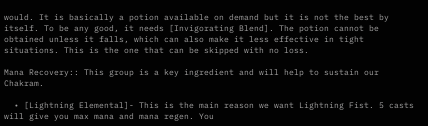would. It is basically a potion available on demand but it is not the best by itself. To be any good, it needs [Invigorating Blend]. The potion cannot be obtained unless it falls, which can also make it less effective in tight situations. This is the one that can be skipped with no loss.

Mana Recovery:: This group is a key ingredient and will help to sustain our Chakram.

  • [Lightning Elemental]- This is the main reason we want Lightning Fist. 5 casts will give you max mana and mana regen. You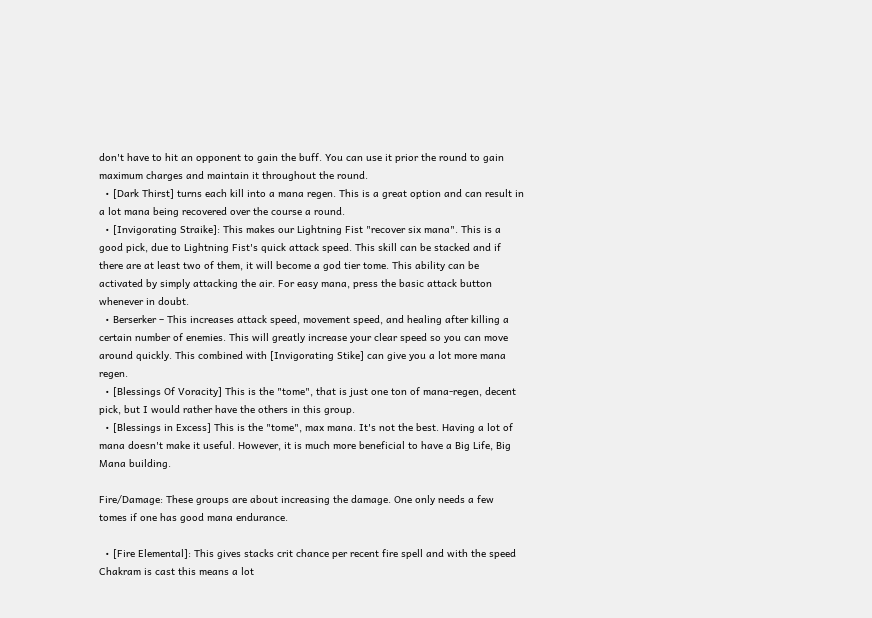don't have to hit an opponent to gain the buff. You can use it prior the round to gain maximum charges and maintain it throughout the round.
  • [Dark Thirst] turns each kill into a mana regen. This is a great option and can result in a lot mana being recovered over the course a round.
  • [Invigorating Straike]: This makes our Lightning Fist "recover six mana". This is a good pick, due to Lightning Fist's quick attack speed. This skill can be stacked and if there are at least two of them, it will become a god tier tome. This ability can be activated by simply attacking the air. For easy mana, press the basic attack button whenever in doubt.
  • Berserker – This increases attack speed, movement speed, and healing after killing a certain number of enemies. This will greatly increase your clear speed so you can move around quickly. This combined with [Invigorating Stike] can give you a lot more mana regen.
  • [Blessings Of Voracity] This is the "tome", that is just one ton of mana-regen, decent pick, but I would rather have the others in this group.
  • [Blessings in Excess] This is the "tome", max mana. It's not the best. Having a lot of mana doesn't make it useful. However, it is much more beneficial to have a Big Life, Big Mana building.

Fire/Damage: These groups are about increasing the damage. One only needs a few tomes if one has good mana endurance.

  • [Fire Elemental]: This gives stacks crit chance per recent fire spell and with the speed Chakram is cast this means a lot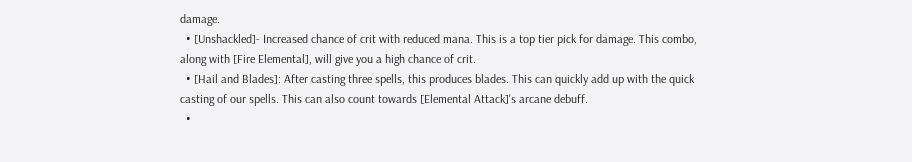damage.
  • [Unshackled]- Increased chance of crit with reduced mana. This is a top tier pick for damage. This combo, along with [Fire Elemental], will give you a high chance of crit.
  • [Hail and Blades]: After casting three spells, this produces blades. This can quickly add up with the quick casting of our spells. This can also count towards [Elemental Attack]'s arcane debuff.
  •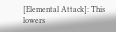[Elemental Attack]: This lowers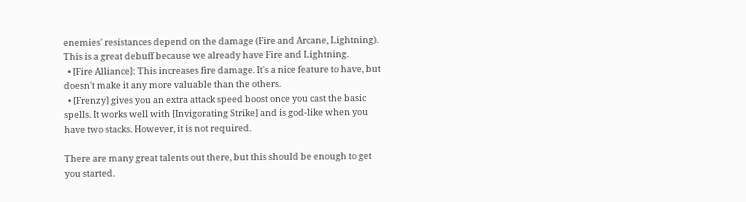enemies' resistances depend on the damage (Fire and Arcane, Lightning). This is a great debuff because we already have Fire and Lightning.
  • [Fire Alliance]: This increases fire damage. It's a nice feature to have, but doesn't make it any more valuable than the others.
  • [Frenzy] gives you an extra attack speed boost once you cast the basic spells. It works well with [Invigorating Strike] and is god-like when you have two stacks. However, it is not required.

There are many great talents out there, but this should be enough to get you started.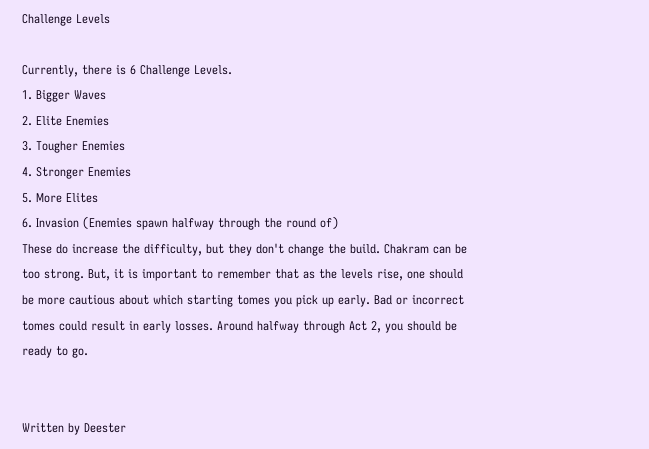Challenge Levels

Currently, there is 6 Challenge Levels.
1. Bigger Waves
2. Elite Enemies
3. Tougher Enemies
4. Stronger Enemies
5. More Elites
6. Invasion (Enemies spawn halfway through the round of)
These do increase the difficulty, but they don't change the build. Chakram can be too strong. But, it is important to remember that as the levels rise, one should be more cautious about which starting tomes you pick up early. Bad or incorrect tomes could result in early losses. Around halfway through Act 2, you should be ready to go.


Written by Deester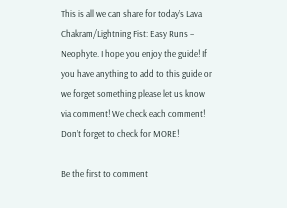This is all we can share for today’s Lava Chakram/Lightning Fist: Easy Runs – Neophyte. I hope you enjoy the guide! If you have anything to add to this guide or we forget something please let us know via comment! We check each comment! Don’t forget to check for MORE!

Be the first to comment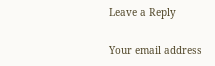Leave a Reply

Your email address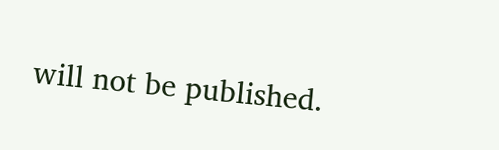will not be published.